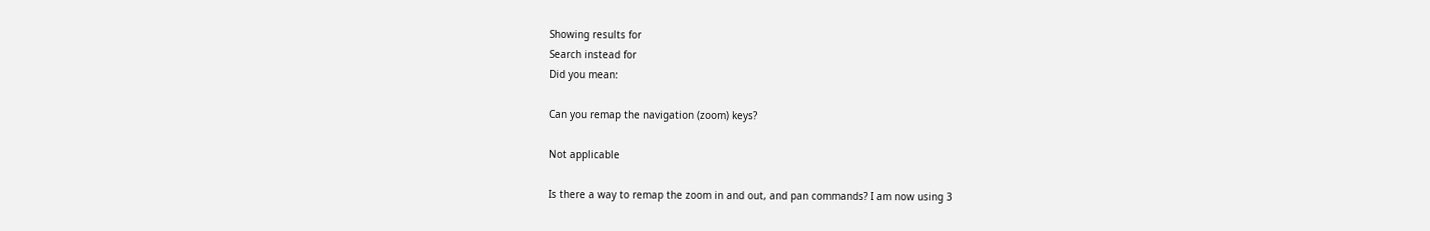Showing results for
Search instead for
Did you mean:

Can you remap the navigation (zoom) keys?

Not applicable

Is there a way to remap the zoom in and out, and pan commands? I am now using 3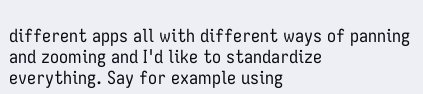different apps all with different ways of panning and zooming and I'd like to standardize
everything. Say for example using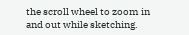the scroll wheel to zoom in and out while sketching.